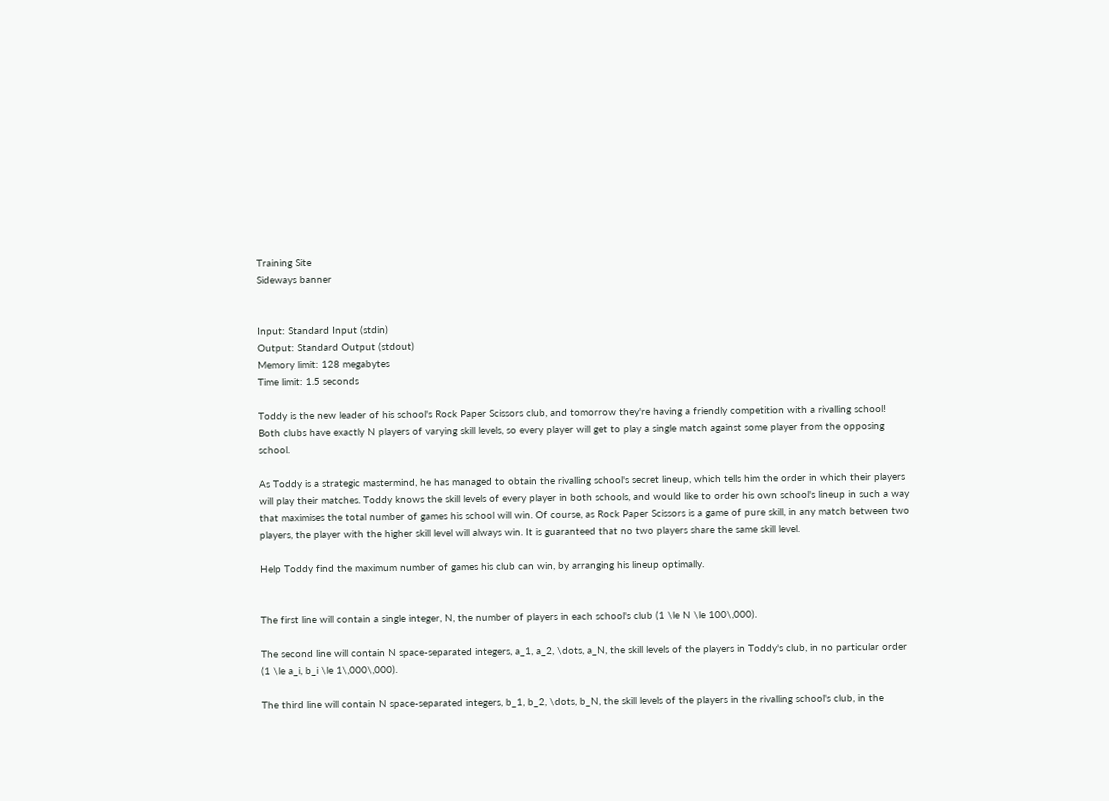Training Site
Sideways banner


Input: Standard Input (stdin)
Output: Standard Output (stdout)
Memory limit: 128 megabytes
Time limit: 1.5 seconds

Toddy is the new leader of his school's Rock Paper Scissors club, and tomorrow they're having a friendly competition with a rivalling school! Both clubs have exactly N players of varying skill levels, so every player will get to play a single match against some player from the opposing school.

As Toddy is a strategic mastermind, he has managed to obtain the rivalling school's secret lineup, which tells him the order in which their players will play their matches. Toddy knows the skill levels of every player in both schools, and would like to order his own school's lineup in such a way that maximises the total number of games his school will win. Of course, as Rock Paper Scissors is a game of pure skill, in any match between two players, the player with the higher skill level will always win. It is guaranteed that no two players share the same skill level.

Help Toddy find the maximum number of games his club can win, by arranging his lineup optimally.


The first line will contain a single integer, N, the number of players in each school's club (1 \le N \le 100\,000).

The second line will contain N space-separated integers, a_1, a_2, \dots, a_N, the skill levels of the players in Toddy's club, in no particular order (1 \le a_i, b_i \le 1\,000\,000).

The third line will contain N space-separated integers, b_1, b_2, \dots, b_N, the skill levels of the players in the rivalling school's club, in the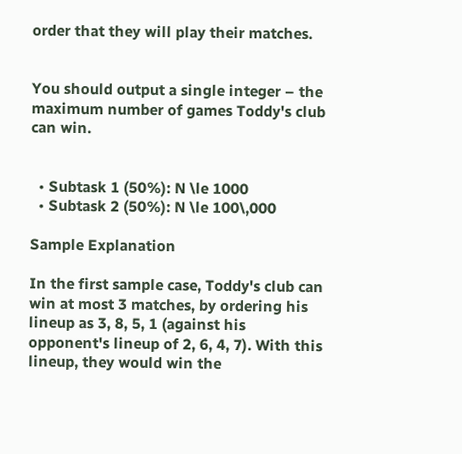order that they will play their matches.


You should output a single integer – the maximum number of games Toddy's club can win.


  • Subtask 1 (50%): N \le 1000
  • Subtask 2 (50%): N \le 100\,000

Sample Explanation

In the first sample case, Toddy's club can win at most 3 matches, by ordering his lineup as 3, 8, 5, 1 (against his opponent's lineup of 2, 6, 4, 7). With this lineup, they would win the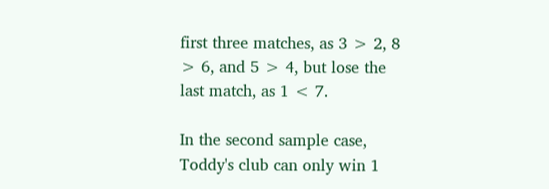first three matches, as 3 > 2, 8 > 6, and 5 > 4, but lose the last match, as 1 < 7.

In the second sample case, Toddy's club can only win 1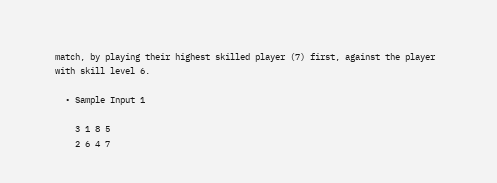match, by playing their highest skilled player (7) first, against the player with skill level 6.

  • Sample Input 1

    3 1 8 5
    2 6 4 7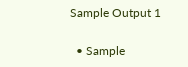Sample Output 1

  • Sample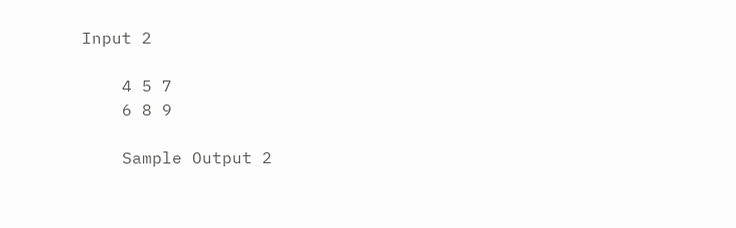Input 2

    4 5 7
    6 8 9

    Sample Output 2